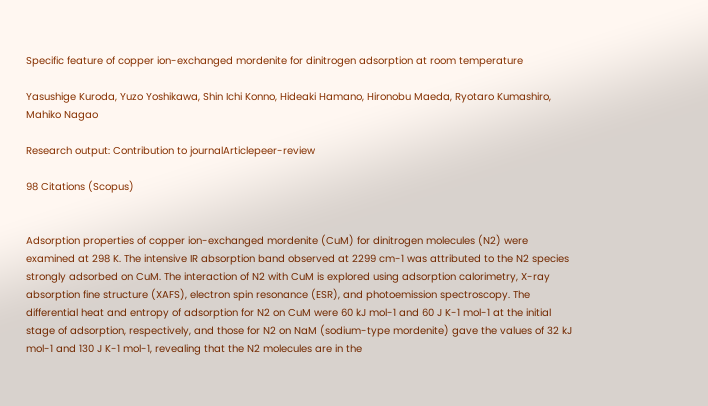Specific feature of copper ion-exchanged mordenite for dinitrogen adsorption at room temperature

Yasushige Kuroda, Yuzo Yoshikawa, Shin Ichi Konno, Hideaki Hamano, Hironobu Maeda, Ryotaro Kumashiro, Mahiko Nagao

Research output: Contribution to journalArticlepeer-review

98 Citations (Scopus)


Adsorption properties of copper ion-exchanged mordenite (CuM) for dinitrogen molecules (N2) were examined at 298 K. The intensive IR absorption band observed at 2299 cm-1 was attributed to the N2 species strongly adsorbed on CuM. The interaction of N2 with CuM is explored using adsorption calorimetry, X-ray absorption fine structure (XAFS), electron spin resonance (ESR), and photoemission spectroscopy. The differential heat and entropy of adsorption for N2 on CuM were 60 kJ mol-1 and 60 J K-1 mol-1 at the initial stage of adsorption, respectively, and those for N2 on NaM (sodium-type mordenite) gave the values of 32 kJ mol-1 and 130 J K-1 mol-1, revealing that the N2 molecules are in the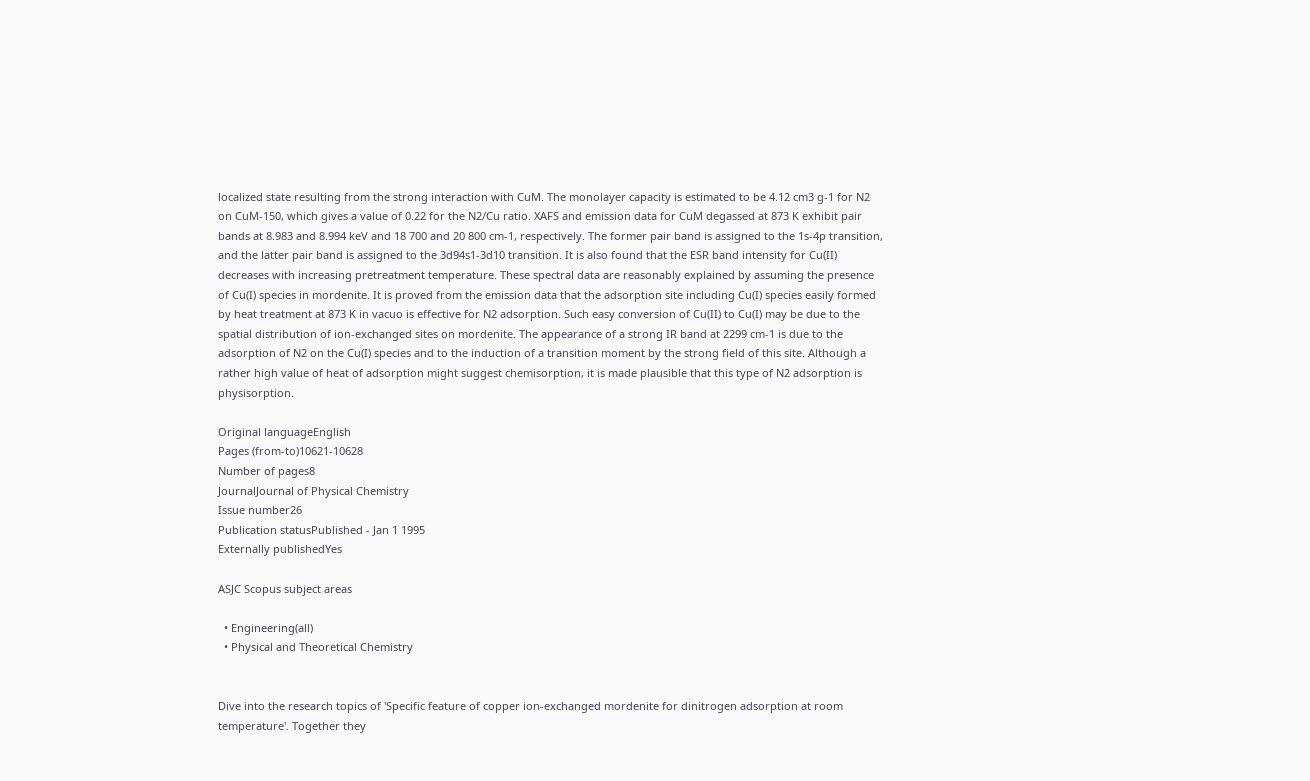localized state resulting from the strong interaction with CuM. The monolayer capacity is estimated to be 4.12 cm3 g-1 for N2 on CuM-150, which gives a value of 0.22 for the N2/Cu ratio. XAFS and emission data for CuM degassed at 873 K exhibit pair bands at 8.983 and 8.994 keV and 18 700 and 20 800 cm-1, respectively. The former pair band is assigned to the 1s-4p transition, and the latter pair band is assigned to the 3d94s1-3d10 transition. It is also found that the ESR band intensity for Cu(II) decreases with increasing pretreatment temperature. These spectral data are reasonably explained by assuming the presence of Cu(I) species in mordenite. It is proved from the emission data that the adsorption site including Cu(I) species easily formed by heat treatment at 873 K in vacuo is effective for N2 adsorption. Such easy conversion of Cu(II) to Cu(I) may be due to the spatial distribution of ion-exchanged sites on mordenite. The appearance of a strong IR band at 2299 cm-1 is due to the adsorption of N2 on the Cu(I) species and to the induction of a transition moment by the strong field of this site. Although a rather high value of heat of adsorption might suggest chemisorption, it is made plausible that this type of N2 adsorption is physisorption.

Original languageEnglish
Pages (from-to)10621-10628
Number of pages8
JournalJournal of Physical Chemistry
Issue number26
Publication statusPublished - Jan 1 1995
Externally publishedYes

ASJC Scopus subject areas

  • Engineering(all)
  • Physical and Theoretical Chemistry


Dive into the research topics of 'Specific feature of copper ion-exchanged mordenite for dinitrogen adsorption at room temperature'. Together they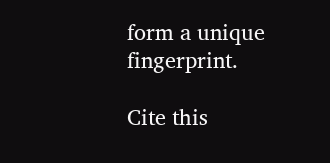form a unique fingerprint.

Cite this